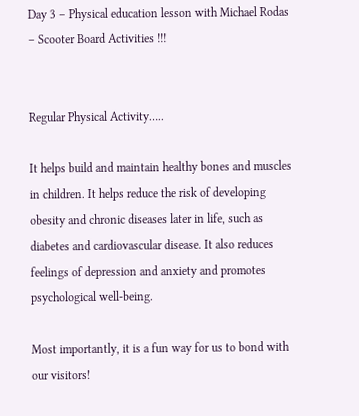Day 3 – Physical education lesson with Michael Rodas – Scooter Board Activities !!!


Regular Physical Activity…..

It helps build and maintain healthy bones and muscles in children. It helps reduce the risk of developing obesity and chronic diseases later in life, such as diabetes and cardiovascular disease. It also reduces feelings of depression and anxiety and promotes psychological well-being.

Most importantly, it is a fun way for us to bond with our visitors!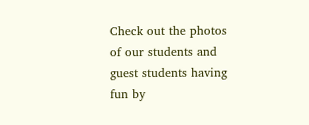Check out the photos of our students and guest students having fun by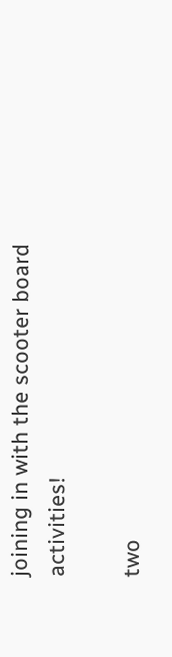joining in with the scooter board activities!

two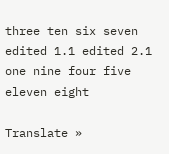three ten six seven edited 1.1 edited 2.1 one nine four five eleven eight

Translate »